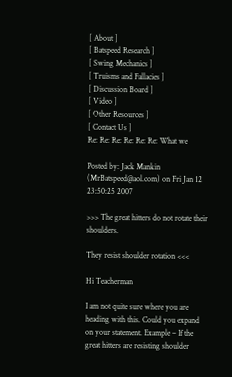[ About ]
[ Batspeed Research ]
[ Swing Mechanics ]
[ Truisms and Fallacies ]
[ Discussion Board ]
[ Video ]
[ Other Resources ]
[ Contact Us ]
Re: Re: Re: Re: Re: Re: What we

Posted by: Jack Mankin (MrBatspeed@aol.com) on Fri Jan 12 23:50:25 2007

>>> The great hitters do not rotate their shoulders.

They resist shoulder rotation <<<

Hi Teacherman

I am not quite sure where you are heading with this. Could you expand on your statement. Example – If the great hitters are resisting shoulder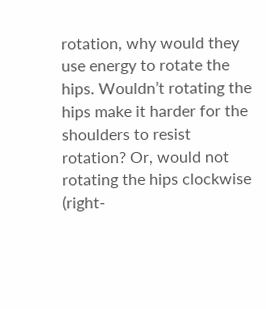rotation, why would they use energy to rotate the hips. Wouldn’t rotating the hips make it harder for the shoulders to resist rotation? Or, would not rotating the hips clockwise (right-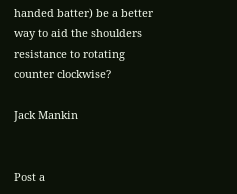handed batter) be a better way to aid the shoulders resistance to rotating counter clockwise?

Jack Mankin


Post a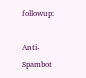followup:

Anti-Spambot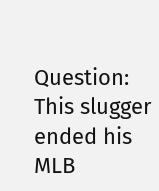Question:
This slugger ended his MLB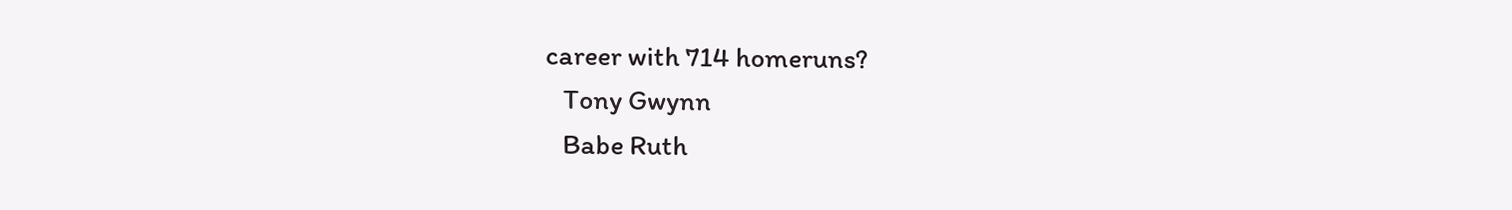career with 714 homeruns?
   Tony Gwynn
   Babe Ruth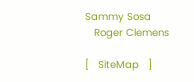Sammy Sosa
   Roger Clemens

[   SiteMap   ]